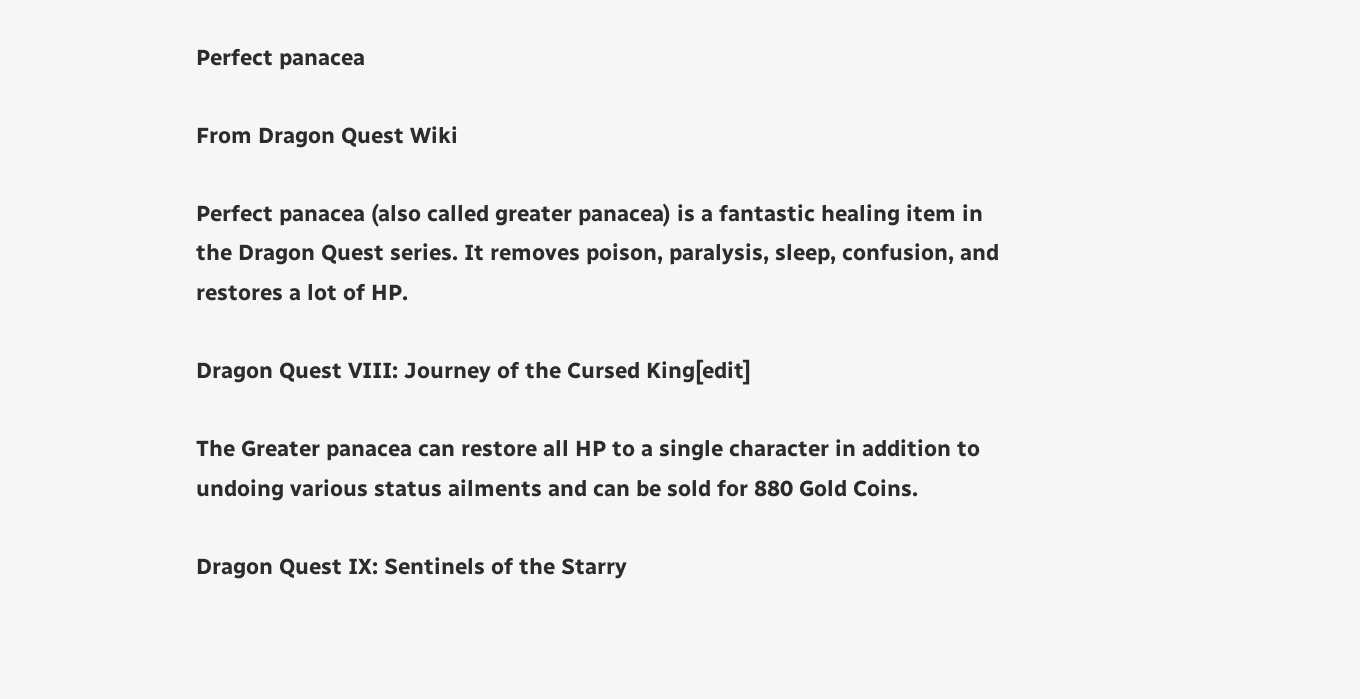Perfect panacea

From Dragon Quest Wiki

Perfect panacea (also called greater panacea) is a fantastic healing item in the Dragon Quest series. It removes poison, paralysis, sleep, confusion, and restores a lot of HP.

Dragon Quest VIII: Journey of the Cursed King[edit]

The Greater panacea can restore all HP to a single character in addition to undoing various status ailments and can be sold for 880 Gold Coins.

Dragon Quest IX: Sentinels of the Starry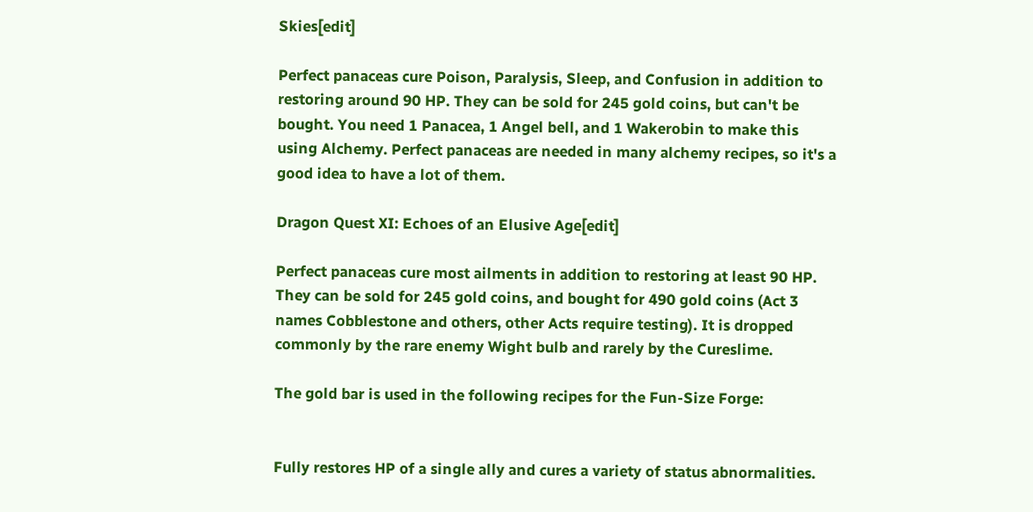Skies[edit]

Perfect panaceas cure Poison, Paralysis, Sleep, and Confusion in addition to restoring around 90 HP. They can be sold for 245 gold coins, but can't be bought. You need 1 Panacea, 1 Angel bell, and 1 Wakerobin to make this using Alchemy. Perfect panaceas are needed in many alchemy recipes, so it's a good idea to have a lot of them.

Dragon Quest XI: Echoes of an Elusive Age[edit]

Perfect panaceas cure most ailments in addition to restoring at least 90 HP. They can be sold for 245 gold coins, and bought for 490 gold coins (Act 3 names Cobblestone and others, other Acts require testing). It is dropped commonly by the rare enemy Wight bulb and rarely by the Cureslime.

The gold bar is used in the following recipes for the Fun-Size Forge:


Fully restores HP of a single ally and cures a variety of status abnormalities.